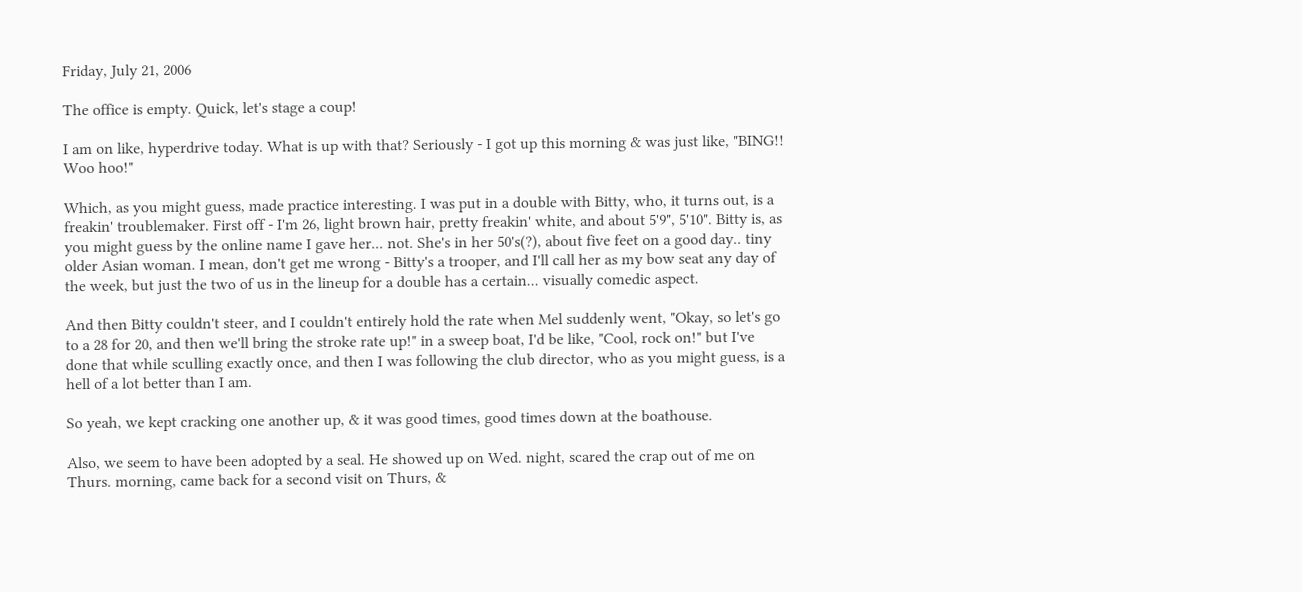Friday, July 21, 2006

The office is empty. Quick, let's stage a coup!

I am on like, hyperdrive today. What is up with that? Seriously - I got up this morning & was just like, "BING!! Woo hoo!"

Which, as you might guess, made practice interesting. I was put in a double with Bitty, who, it turns out, is a freakin' troublemaker. First off - I'm 26, light brown hair, pretty freakin' white, and about 5'9", 5'10". Bitty is, as you might guess by the online name I gave her... not. She's in her 50's(?), about five feet on a good day.. tiny older Asian woman. I mean, don't get me wrong - Bitty's a trooper, and I'll call her as my bow seat any day of the week, but just the two of us in the lineup for a double has a certain... visually comedic aspect.

And then Bitty couldn't steer, and I couldn't entirely hold the rate when Mel suddenly went, "Okay, so let's go to a 28 for 20, and then we'll bring the stroke rate up!" in a sweep boat, I'd be like, "Cool, rock on!" but I've done that while sculling exactly once, and then I was following the club director, who as you might guess, is a hell of a lot better than I am.

So yeah, we kept cracking one another up, & it was good times, good times down at the boathouse.

Also, we seem to have been adopted by a seal. He showed up on Wed. night, scared the crap out of me on Thurs. morning, came back for a second visit on Thurs, &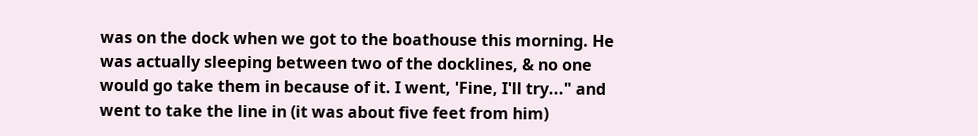was on the dock when we got to the boathouse this morning. He was actually sleeping between two of the docklines, & no one would go take them in because of it. I went, 'Fine, I'll try..." and went to take the line in (it was about five feet from him)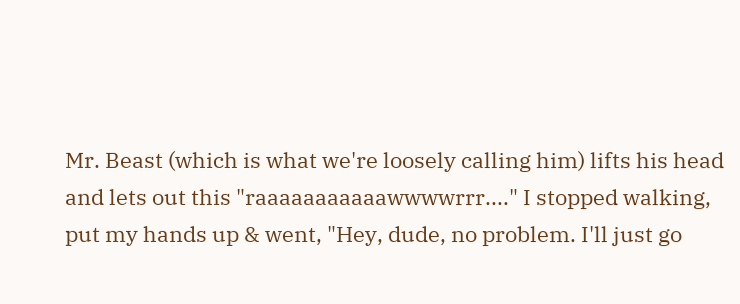Mr. Beast (which is what we're loosely calling him) lifts his head and lets out this "raaaaaaaaaaawwwwrrr...." I stopped walking, put my hands up & went, "Hey, dude, no problem. I'll just go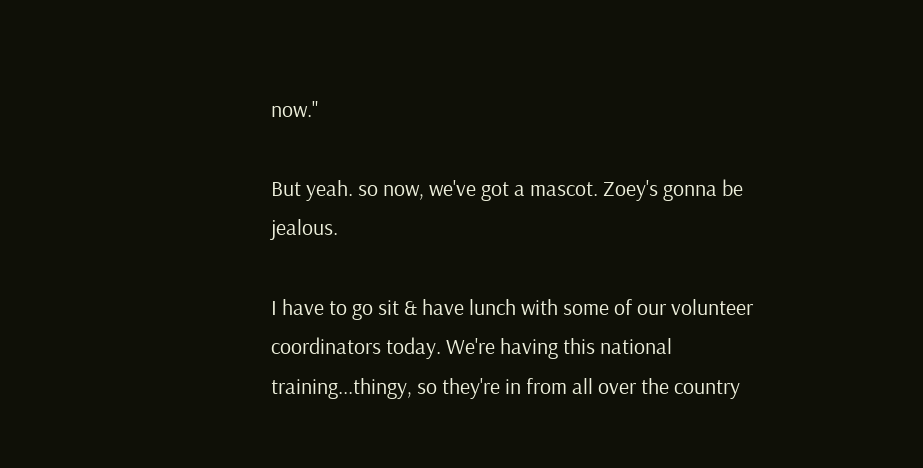now."

But yeah. so now, we've got a mascot. Zoey's gonna be jealous.

I have to go sit & have lunch with some of our volunteer coordinators today. We're having this national training...thingy, so they're in from all over the country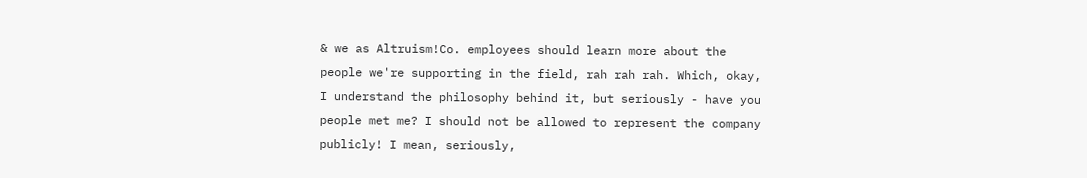& we as Altruism!Co. employees should learn more about the people we're supporting in the field, rah rah rah. Which, okay, I understand the philosophy behind it, but seriously - have you people met me? I should not be allowed to represent the company publicly! I mean, seriously,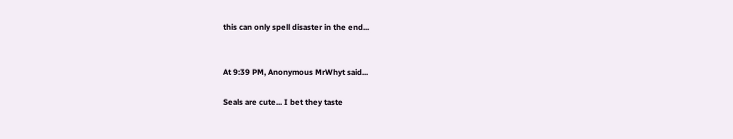this can only spell disaster in the end...


At 9:39 PM, Anonymous MrWhyt said...

Seals are cute... I bet they taste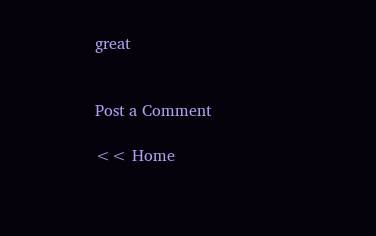great


Post a Comment

<< Home